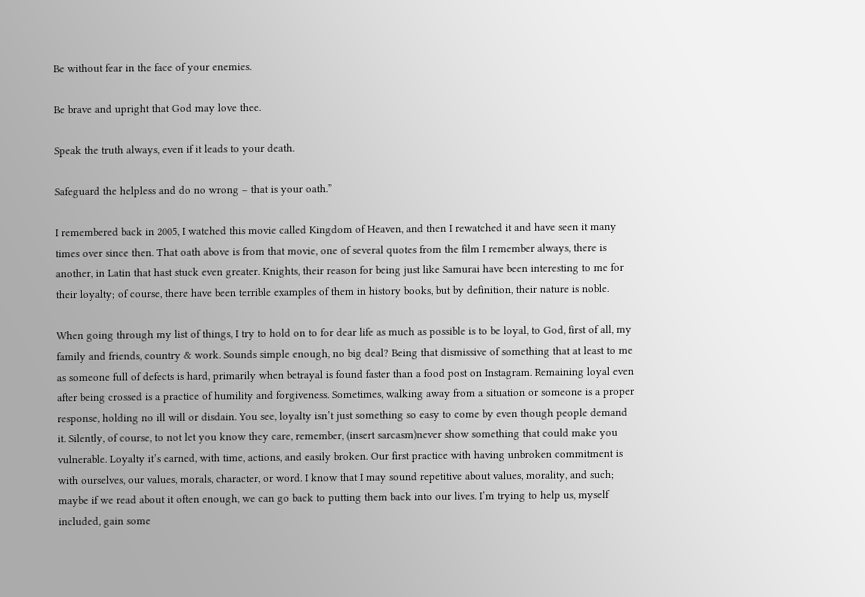Be without fear in the face of your enemies.

Be brave and upright that God may love thee.

Speak the truth always, even if it leads to your death.

Safeguard the helpless and do no wrong – that is your oath.”

I remembered back in 2005, I watched this movie called Kingdom of Heaven, and then I rewatched it and have seen it many times over since then. That oath above is from that movie, one of several quotes from the film I remember always, there is another, in Latin that hast stuck even greater. Knights, their reason for being just like Samurai have been interesting to me for their loyalty; of course, there have been terrible examples of them in history books, but by definition, their nature is noble.

When going through my list of things, I try to hold on to for dear life as much as possible is to be loyal, to God, first of all, my family and friends, country & work. Sounds simple enough, no big deal? Being that dismissive of something that at least to me as someone full of defects is hard, primarily when betrayal is found faster than a food post on Instagram. Remaining loyal even after being crossed is a practice of humility and forgiveness. Sometimes, walking away from a situation or someone is a proper response, holding no ill will or disdain. You see, loyalty isn’t just something so easy to come by even though people demand it. Silently, of course, to not let you know they care, remember, (insert sarcasm)never show something that could make you vulnerable. Loyalty it’s earned, with time, actions, and easily broken. Our first practice with having unbroken commitment is with ourselves, our values, morals, character, or word. I know that I may sound repetitive about values, morality, and such; maybe if we read about it often enough, we can go back to putting them back into our lives. I’m trying to help us, myself included, gain some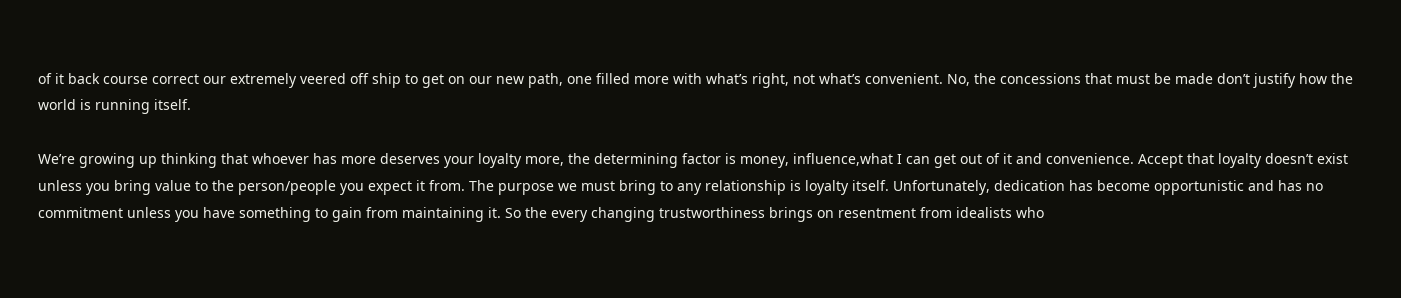of it back course correct our extremely veered off ship to get on our new path, one filled more with what’s right, not what’s convenient. No, the concessions that must be made don’t justify how the world is running itself.

We’re growing up thinking that whoever has more deserves your loyalty more, the determining factor is money, influence,what I can get out of it and convenience. Accept that loyalty doesn’t exist unless you bring value to the person/people you expect it from. The purpose we must bring to any relationship is loyalty itself. Unfortunately, dedication has become opportunistic and has no commitment unless you have something to gain from maintaining it. So the every changing trustworthiness brings on resentment from idealists who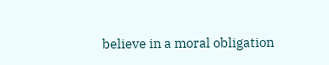believe in a moral obligation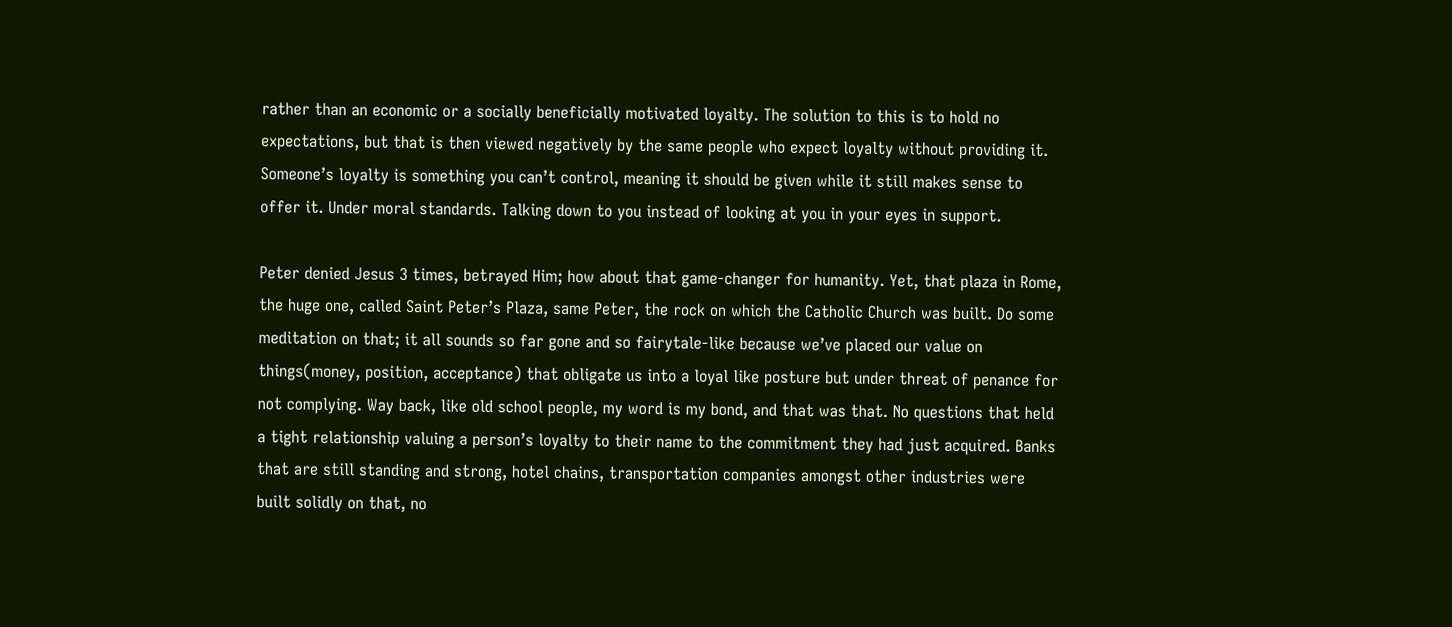rather than an economic or a socially beneficially motivated loyalty. The solution to this is to hold no expectations, but that is then viewed negatively by the same people who expect loyalty without providing it. Someone’s loyalty is something you can’t control, meaning it should be given while it still makes sense to offer it. Under moral standards. Talking down to you instead of looking at you in your eyes in support.

Peter denied Jesus 3 times, betrayed Him; how about that game-changer for humanity. Yet, that plaza in Rome, the huge one, called Saint Peter’s Plaza, same Peter, the rock on which the Catholic Church was built. Do some meditation on that; it all sounds so far gone and so fairytale-like because we’ve placed our value on things(money, position, acceptance) that obligate us into a loyal like posture but under threat of penance for not complying. Way back, like old school people, my word is my bond, and that was that. No questions that held a tight relationship valuing a person’s loyalty to their name to the commitment they had just acquired. Banks that are still standing and strong, hotel chains, transportation companies amongst other industries were built solidly on that, no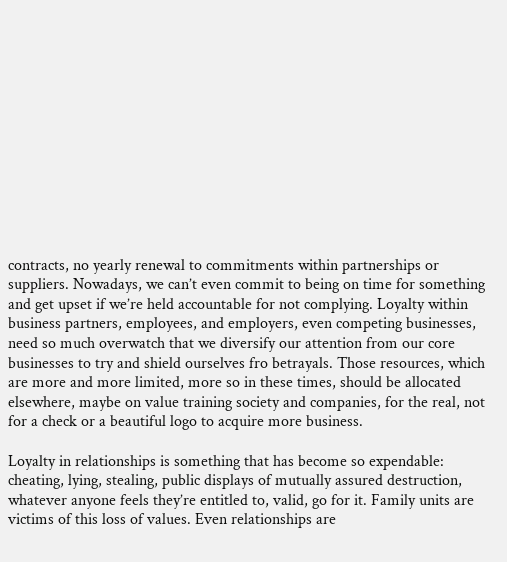contracts, no yearly renewal to commitments within partnerships or suppliers. Nowadays, we can’t even commit to being on time for something and get upset if we’re held accountable for not complying. Loyalty within business partners, employees, and employers, even competing businesses, need so much overwatch that we diversify our attention from our core businesses to try and shield ourselves fro betrayals. Those resources, which are more and more limited, more so in these times, should be allocated elsewhere, maybe on value training society and companies, for the real, not for a check or a beautiful logo to acquire more business.

Loyalty in relationships is something that has become so expendable: cheating, lying, stealing, public displays of mutually assured destruction, whatever anyone feels they’re entitled to, valid, go for it. Family units are victims of this loss of values. Even relationships are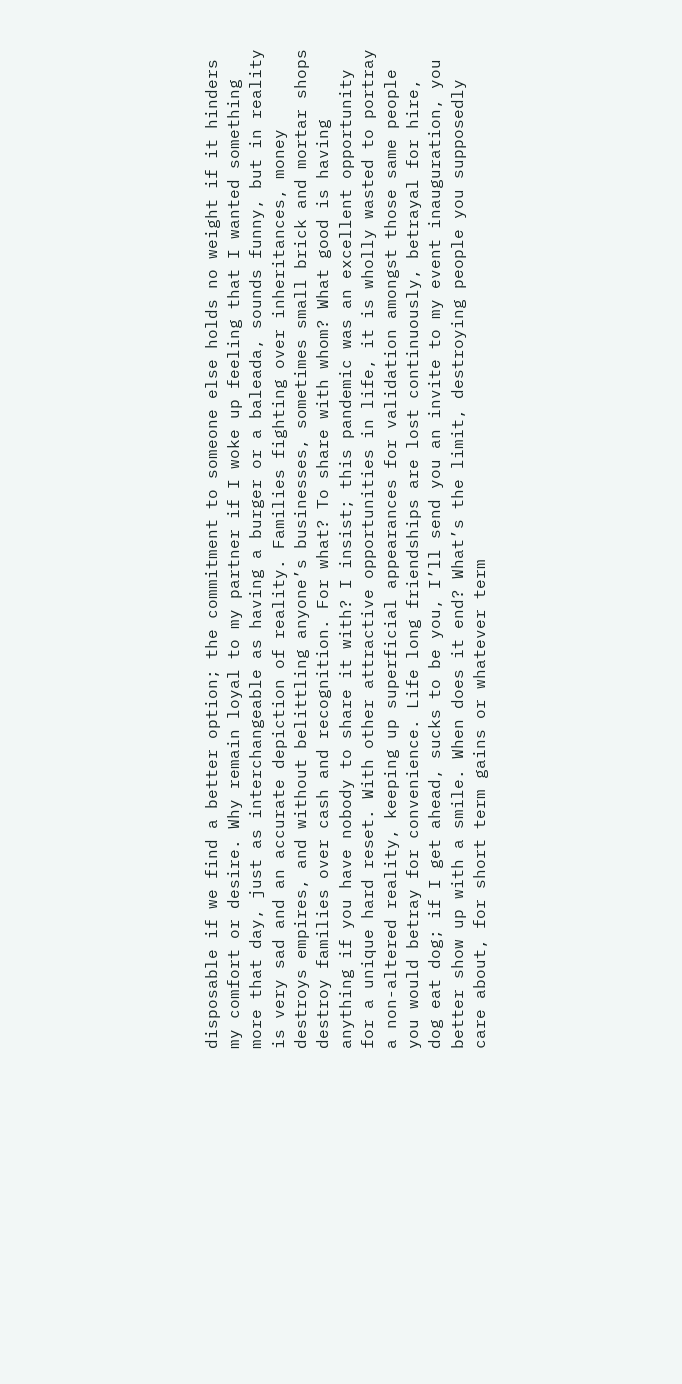disposable if we find a better option; the commitment to someone else holds no weight if it hinders my comfort or desire. Why remain loyal to my partner if I woke up feeling that I wanted something more that day, just as interchangeable as having a burger or a baleada, sounds funny, but in reality is very sad and an accurate depiction of reality. Families fighting over inheritances, money destroys empires, and without belittling anyone’s businesses, sometimes small brick and mortar shops destroy families over cash and recognition. For what? To share with whom? What good is having anything if you have nobody to share it with? I insist; this pandemic was an excellent opportunity for a unique hard reset. With other attractive opportunities in life, it is wholly wasted to portray a non-altered reality, keeping up superficial appearances for validation amongst those same people you would betray for convenience. Life long friendships are lost continuously, betrayal for hire, dog eat dog; if I get ahead, sucks to be you, I’ll send you an invite to my event inauguration, you better show up with a smile. When does it end? What’s the limit, destroying people you supposedly care about, for short term gains or whatever term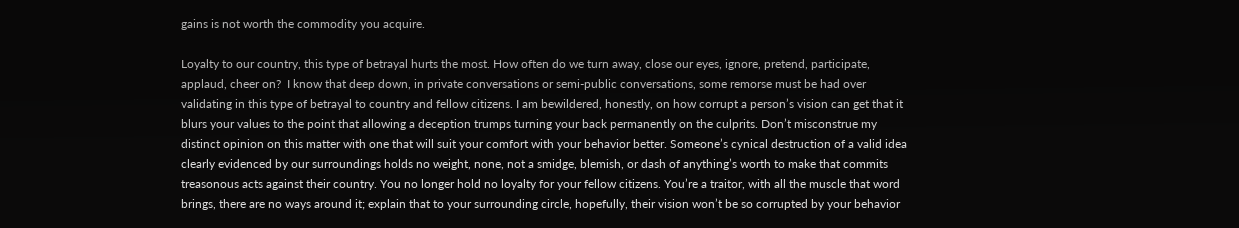gains is not worth the commodity you acquire.

Loyalty to our country, this type of betrayal hurts the most. How often do we turn away, close our eyes, ignore, pretend, participate, applaud, cheer on?  I know that deep down, in private conversations or semi-public conversations, some remorse must be had over validating in this type of betrayal to country and fellow citizens. I am bewildered, honestly, on how corrupt a person’s vision can get that it blurs your values to the point that allowing a deception trumps turning your back permanently on the culprits. Don’t misconstrue my distinct opinion on this matter with one that will suit your comfort with your behavior better. Someone’s cynical destruction of a valid idea clearly evidenced by our surroundings holds no weight, none, not a smidge, blemish, or dash of anything’s worth to make that commits treasonous acts against their country. You no longer hold no loyalty for your fellow citizens. You’re a traitor, with all the muscle that word brings, there are no ways around it; explain that to your surrounding circle, hopefully, their vision won’t be so corrupted by your behavior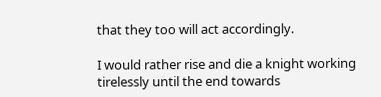that they too will act accordingly.

I would rather rise and die a knight working tirelessly until the end towards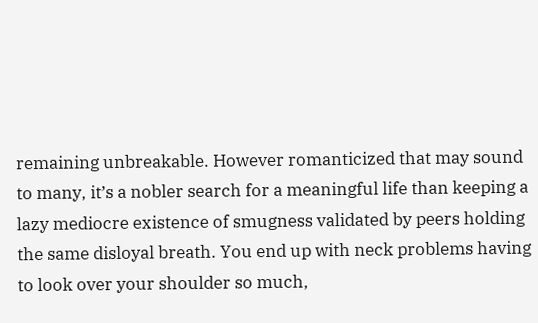remaining unbreakable. However romanticized that may sound to many, it’s a nobler search for a meaningful life than keeping a lazy mediocre existence of smugness validated by peers holding the same disloyal breath. You end up with neck problems having to look over your shoulder so much,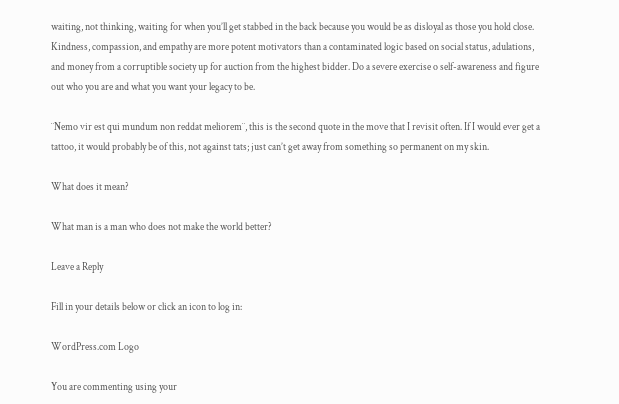waiting, not thinking, waiting for when you’ll get stabbed in the back because you would be as disloyal as those you hold close. Kindness, compassion, and empathy are more potent motivators than a contaminated logic based on social status, adulations, and money from a corruptible society up for auction from the highest bidder. Do a severe exercise o self-awareness and figure out who you are and what you want your legacy to be.

¨Nemo vir est qui mundum non reddat meliorem¨, this is the second quote in the move that I revisit often. If I would ever get a tattoo, it would probably be of this, not against tats; just can’t get away from something so permanent on my skin.

What does it mean?

What man is a man who does not make the world better?

Leave a Reply

Fill in your details below or click an icon to log in:

WordPress.com Logo

You are commenting using your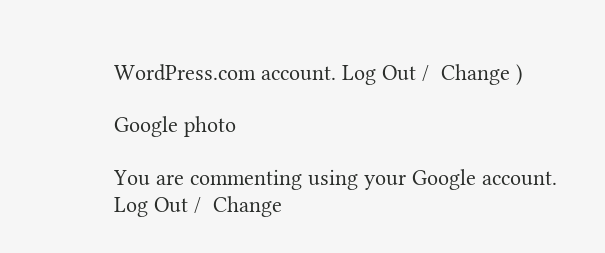WordPress.com account. Log Out /  Change )

Google photo

You are commenting using your Google account. Log Out /  Change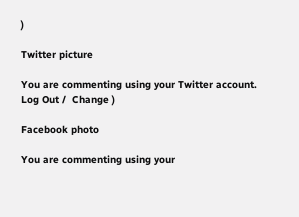)

Twitter picture

You are commenting using your Twitter account. Log Out /  Change )

Facebook photo

You are commenting using your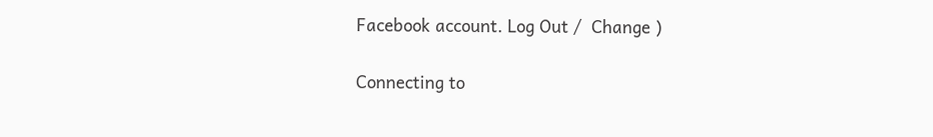Facebook account. Log Out /  Change )

Connecting to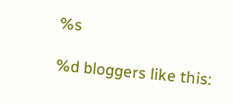%s

%d bloggers like this: